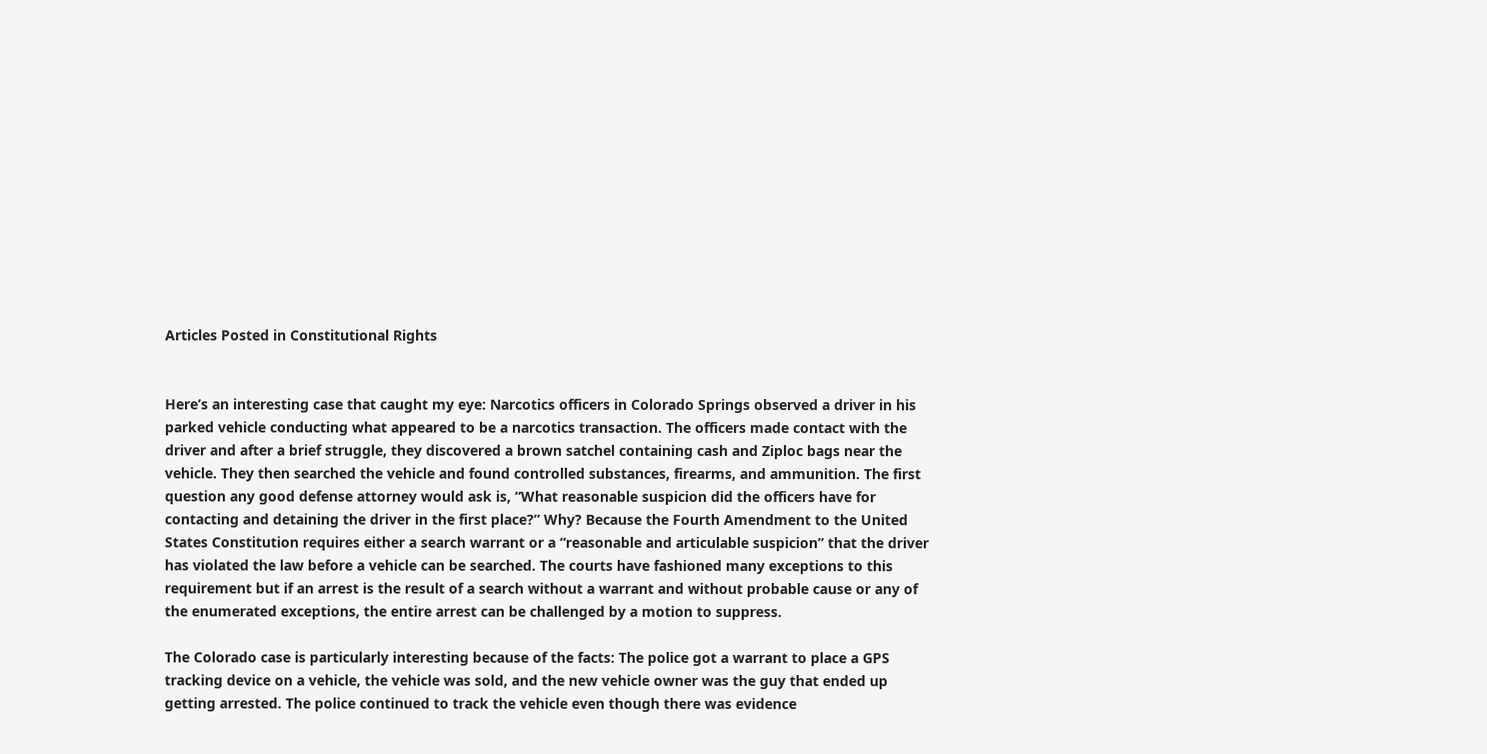Articles Posted in Constitutional Rights


Here’s an interesting case that caught my eye: Narcotics officers in Colorado Springs observed a driver in his parked vehicle conducting what appeared to be a narcotics transaction. The officers made contact with the driver and after a brief struggle, they discovered a brown satchel containing cash and Ziploc bags near the vehicle. They then searched the vehicle and found controlled substances, firearms, and ammunition. The first question any good defense attorney would ask is, “What reasonable suspicion did the officers have for contacting and detaining the driver in the first place?” Why? Because the Fourth Amendment to the United States Constitution requires either a search warrant or a “reasonable and articulable suspicion” that the driver has violated the law before a vehicle can be searched. The courts have fashioned many exceptions to this requirement but if an arrest is the result of a search without a warrant and without probable cause or any of the enumerated exceptions, the entire arrest can be challenged by a motion to suppress.

The Colorado case is particularly interesting because of the facts: The police got a warrant to place a GPS tracking device on a vehicle, the vehicle was sold, and the new vehicle owner was the guy that ended up getting arrested. The police continued to track the vehicle even though there was evidence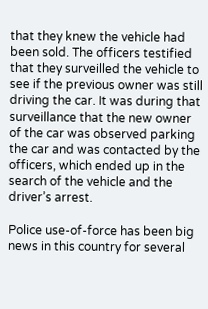that they knew the vehicle had been sold. The officers testified that they surveilled the vehicle to see if the previous owner was still driving the car. It was during that surveillance that the new owner of the car was observed parking the car and was contacted by the officers, which ended up in the search of the vehicle and the driver’s arrest.

Police use-of-force has been big news in this country for several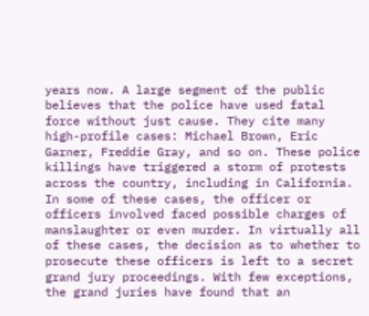years now. A large segment of the public believes that the police have used fatal force without just cause. They cite many high-profile cases: Michael Brown, Eric Garner, Freddie Gray, and so on. These police killings have triggered a storm of protests across the country, including in California. In some of these cases, the officer or officers involved faced possible charges of manslaughter or even murder. In virtually all of these cases, the decision as to whether to prosecute these officers is left to a secret grand jury proceedings. With few exceptions, the grand juries have found that an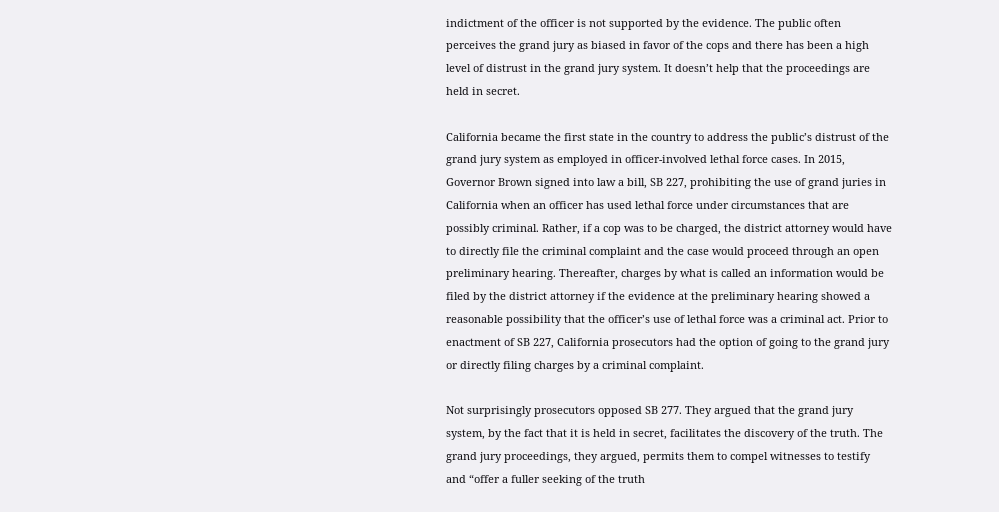indictment of the officer is not supported by the evidence. The public often perceives the grand jury as biased in favor of the cops and there has been a high level of distrust in the grand jury system. It doesn’t help that the proceedings are held in secret.

California became the first state in the country to address the public’s distrust of the grand jury system as employed in officer-involved lethal force cases. In 2015, Governor Brown signed into law a bill, SB 227, prohibiting the use of grand juries in California when an officer has used lethal force under circumstances that are possibly criminal. Rather, if a cop was to be charged, the district attorney would have to directly file the criminal complaint and the case would proceed through an open preliminary hearing. Thereafter, charges by what is called an information would be filed by the district attorney if the evidence at the preliminary hearing showed a reasonable possibility that the officer’s use of lethal force was a criminal act. Prior to enactment of SB 227, California prosecutors had the option of going to the grand jury or directly filing charges by a criminal complaint.

Not surprisingly prosecutors opposed SB 277. They argued that the grand jury system, by the fact that it is held in secret, facilitates the discovery of the truth. The grand jury proceedings, they argued, permits them to compel witnesses to testify and “offer a fuller seeking of the truth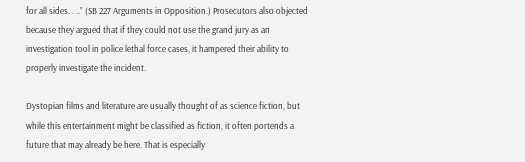for all sides. . ..” (SB 227 Arguments in Opposition.) Prosecutors also objected because they argued that if they could not use the grand jury as an investigation tool in police lethal force cases, it hampered their ability to properly investigate the incident.

Dystopian films and literature are usually thought of as science fiction, but while this entertainment might be classified as fiction, it often portends a future that may already be here. That is especially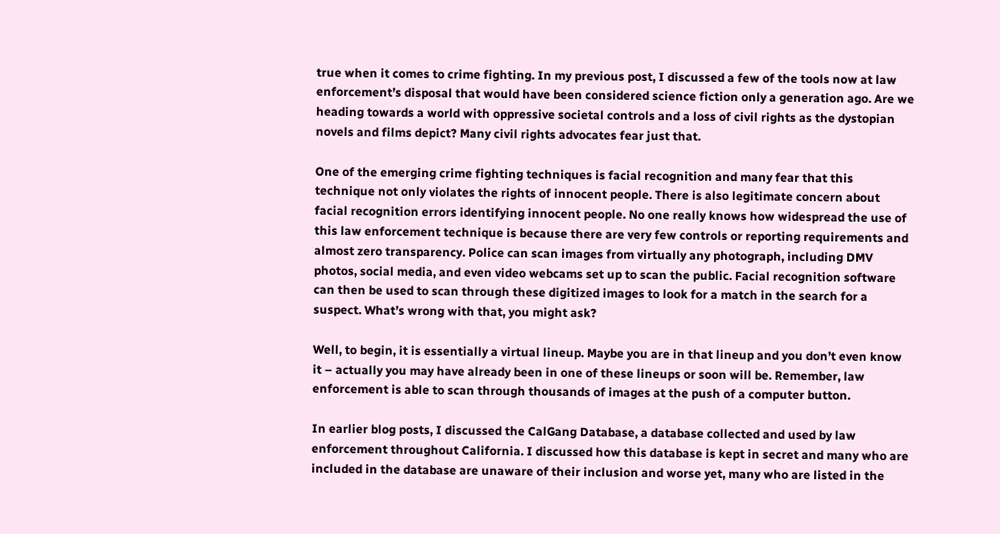true when it comes to crime fighting. In my previous post, I discussed a few of the tools now at law enforcement’s disposal that would have been considered science fiction only a generation ago. Are we heading towards a world with oppressive societal controls and a loss of civil rights as the dystopian novels and films depict? Many civil rights advocates fear just that.

One of the emerging crime fighting techniques is facial recognition and many fear that this technique not only violates the rights of innocent people. There is also legitimate concern about facial recognition errors identifying innocent people. No one really knows how widespread the use of this law enforcement technique is because there are very few controls or reporting requirements and almost zero transparency. Police can scan images from virtually any photograph, including DMV photos, social media, and even video webcams set up to scan the public. Facial recognition software can then be used to scan through these digitized images to look for a match in the search for a suspect. What’s wrong with that, you might ask?

Well, to begin, it is essentially a virtual lineup. Maybe you are in that lineup and you don’t even know it – actually you may have already been in one of these lineups or soon will be. Remember, law enforcement is able to scan through thousands of images at the push of a computer button.

In earlier blog posts, I discussed the CalGang Database, a database collected and used by law enforcement throughout California. I discussed how this database is kept in secret and many who are included in the database are unaware of their inclusion and worse yet, many who are listed in the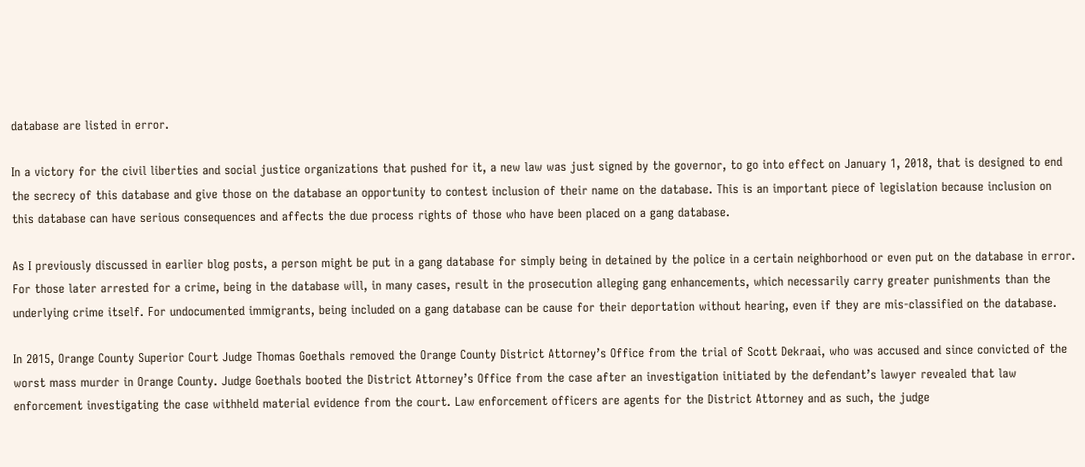database are listed in error.

In a victory for the civil liberties and social justice organizations that pushed for it, a new law was just signed by the governor, to go into effect on January 1, 2018, that is designed to end the secrecy of this database and give those on the database an opportunity to contest inclusion of their name on the database. This is an important piece of legislation because inclusion on this database can have serious consequences and affects the due process rights of those who have been placed on a gang database.

As I previously discussed in earlier blog posts, a person might be put in a gang database for simply being in detained by the police in a certain neighborhood or even put on the database in error. For those later arrested for a crime, being in the database will, in many cases, result in the prosecution alleging gang enhancements, which necessarily carry greater punishments than the underlying crime itself. For undocumented immigrants, being included on a gang database can be cause for their deportation without hearing, even if they are mis-classified on the database.

In 2015, Orange County Superior Court Judge Thomas Goethals removed the Orange County District Attorney’s Office from the trial of Scott Dekraai, who was accused and since convicted of the worst mass murder in Orange County. Judge Goethals booted the District Attorney’s Office from the case after an investigation initiated by the defendant’s lawyer revealed that law enforcement investigating the case withheld material evidence from the court. Law enforcement officers are agents for the District Attorney and as such, the judge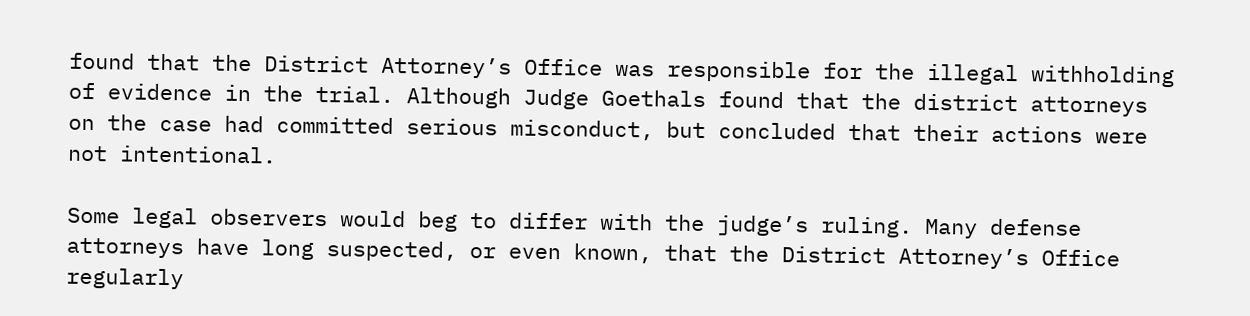found that the District Attorney’s Office was responsible for the illegal withholding of evidence in the trial. Although Judge Goethals found that the district attorneys on the case had committed serious misconduct, but concluded that their actions were not intentional.

Some legal observers would beg to differ with the judge’s ruling. Many defense attorneys have long suspected, or even known, that the District Attorney’s Office regularly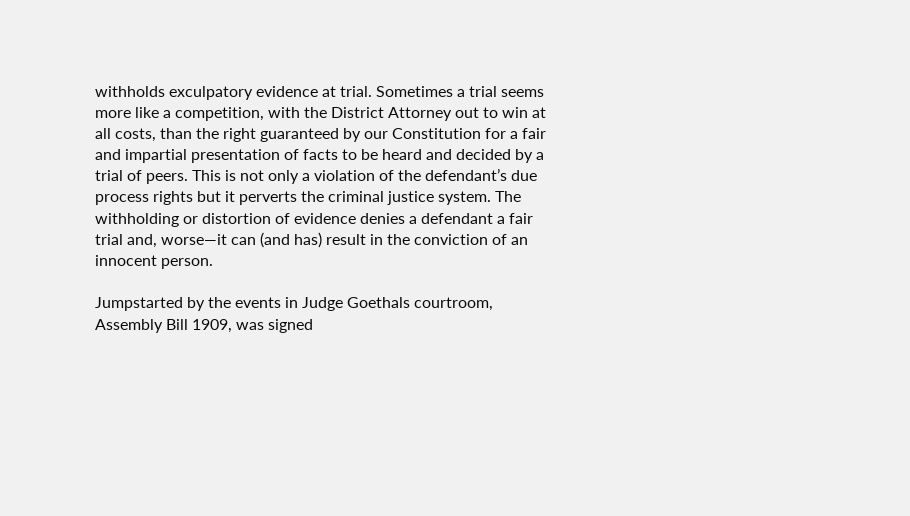withholds exculpatory evidence at trial. Sometimes a trial seems more like a competition, with the District Attorney out to win at all costs, than the right guaranteed by our Constitution for a fair and impartial presentation of facts to be heard and decided by a trial of peers. This is not only a violation of the defendant’s due process rights but it perverts the criminal justice system. The withholding or distortion of evidence denies a defendant a fair trial and, worse—it can (and has) result in the conviction of an innocent person.

Jumpstarted by the events in Judge Goethals courtroom, Assembly Bill 1909, was signed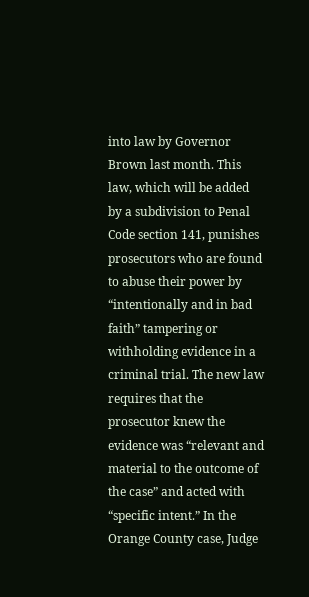into law by Governor Brown last month. This law, which will be added by a subdivision to Penal Code section 141, punishes prosecutors who are found to abuse their power by “intentionally and in bad faith” tampering or withholding evidence in a criminal trial. The new law requires that the prosecutor knew the evidence was “relevant and material to the outcome of the case” and acted with “specific intent.” In the Orange County case, Judge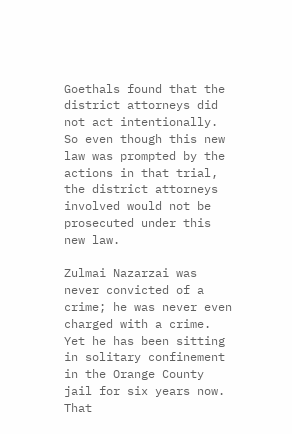Goethals found that the district attorneys did not act intentionally. So even though this new law was prompted by the actions in that trial, the district attorneys involved would not be prosecuted under this new law.

Zulmai Nazarzai was never convicted of a crime; he was never even charged with a crime. Yet he has been sitting in solitary confinement in the Orange County jail for six years now. That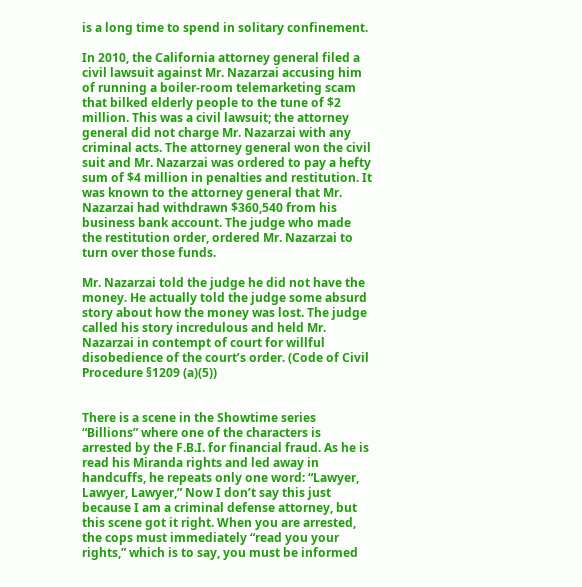is a long time to spend in solitary confinement.

In 2010, the California attorney general filed a civil lawsuit against Mr. Nazarzai accusing him of running a boiler-room telemarketing scam that bilked elderly people to the tune of $2 million. This was a civil lawsuit; the attorney general did not charge Mr. Nazarzai with any criminal acts. The attorney general won the civil suit and Mr. Nazarzai was ordered to pay a hefty sum of $4 million in penalties and restitution. It was known to the attorney general that Mr. Nazarzai had withdrawn $360,540 from his business bank account. The judge who made the restitution order, ordered Mr. Nazarzai to turn over those funds.

Mr. Nazarzai told the judge he did not have the money. He actually told the judge some absurd story about how the money was lost. The judge called his story incredulous and held Mr. Nazarzai in contempt of court for willful disobedience of the court’s order. (Code of Civil Procedure §1209 (a)(5))


There is a scene in the Showtime series “Billions” where one of the characters is arrested by the F.B.I. for financial fraud. As he is read his Miranda rights and led away in handcuffs, he repeats only one word: “Lawyer, Lawyer, Lawyer,” Now I don’t say this just because I am a criminal defense attorney, but this scene got it right. When you are arrested, the cops must immediately “read you your rights,” which is to say, you must be informed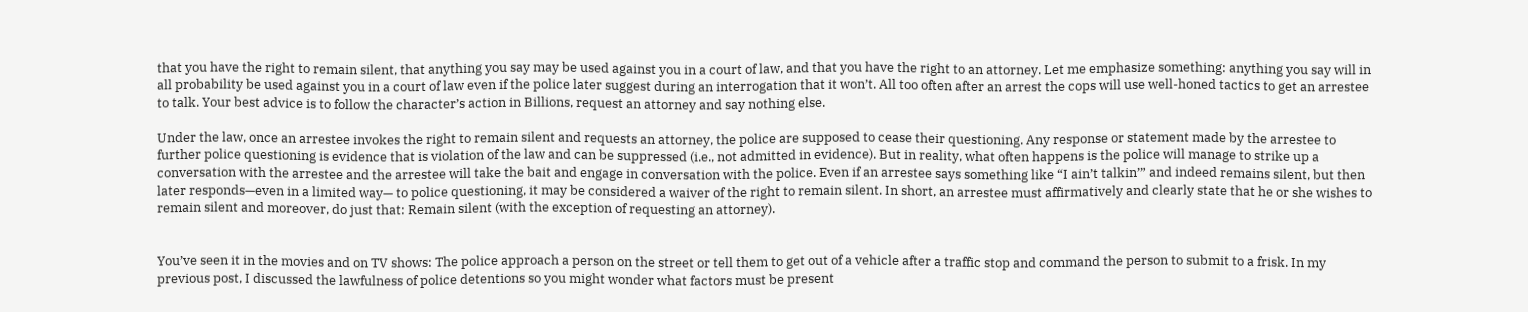that you have the right to remain silent, that anything you say may be used against you in a court of law, and that you have the right to an attorney. Let me emphasize something: anything you say will in all probability be used against you in a court of law even if the police later suggest during an interrogation that it won’t. All too often after an arrest the cops will use well-honed tactics to get an arrestee to talk. Your best advice is to follow the character’s action in Billions, request an attorney and say nothing else.

Under the law, once an arrestee invokes the right to remain silent and requests an attorney, the police are supposed to cease their questioning. Any response or statement made by the arrestee to further police questioning is evidence that is violation of the law and can be suppressed (i.e., not admitted in evidence). But in reality, what often happens is the police will manage to strike up a conversation with the arrestee and the arrestee will take the bait and engage in conversation with the police. Even if an arrestee says something like “I ain’t talkin’” and indeed remains silent, but then later responds—even in a limited way— to police questioning, it may be considered a waiver of the right to remain silent. In short, an arrestee must affirmatively and clearly state that he or she wishes to remain silent and moreover, do just that: Remain silent (with the exception of requesting an attorney).


You’ve seen it in the movies and on TV shows: The police approach a person on the street or tell them to get out of a vehicle after a traffic stop and command the person to submit to a frisk. In my previous post, I discussed the lawfulness of police detentions so you might wonder what factors must be present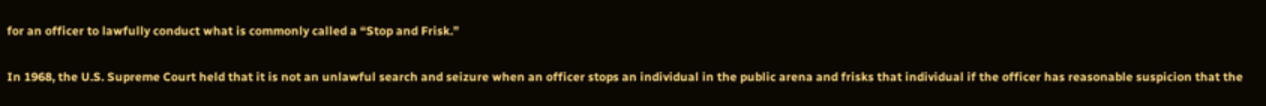for an officer to lawfully conduct what is commonly called a “Stop and Frisk.”

In 1968, the U.S. Supreme Court held that it is not an unlawful search and seizure when an officer stops an individual in the public arena and frisks that individual if the officer has reasonable suspicion that the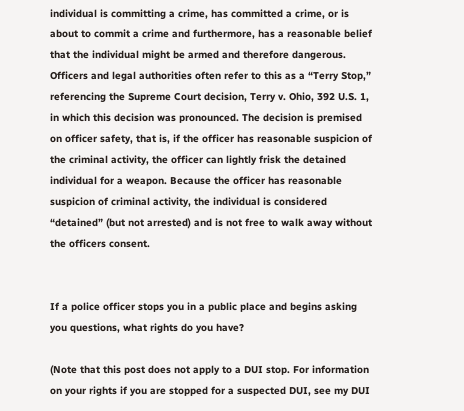individual is committing a crime, has committed a crime, or is about to commit a crime and furthermore, has a reasonable belief that the individual might be armed and therefore dangerous. Officers and legal authorities often refer to this as a “Terry Stop,” referencing the Supreme Court decision, Terry v. Ohio, 392 U.S. 1, in which this decision was pronounced. The decision is premised on officer safety, that is, if the officer has reasonable suspicion of the criminal activity, the officer can lightly frisk the detained individual for a weapon. Because the officer has reasonable suspicion of criminal activity, the individual is considered “detained” (but not arrested) and is not free to walk away without the officers consent.


If a police officer stops you in a public place and begins asking you questions, what rights do you have?

(Note that this post does not apply to a DUI stop. For information on your rights if you are stopped for a suspected DUI, see my DUI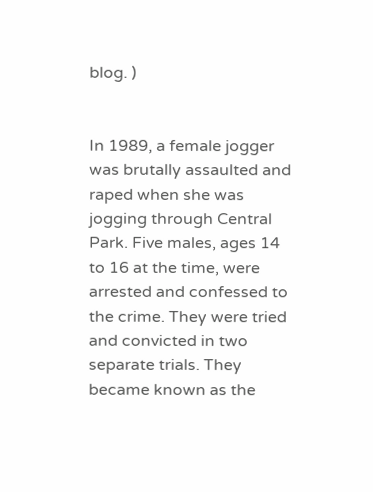blog. )


In 1989, a female jogger was brutally assaulted and raped when she was jogging through Central Park. Five males, ages 14 to 16 at the time, were arrested and confessed to the crime. They were tried and convicted in two separate trials. They became known as the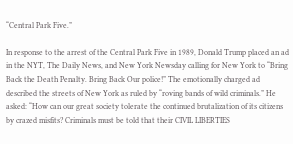“Central Park Five.”

In response to the arrest of the Central Park Five in 1989, Donald Trump placed an ad in the NYT, The Daily News, and New York Newsday calling for New York to “Bring Back the Death Penalty. Bring Back Our police!” The emotionally charged ad described the streets of New York as ruled by “roving bands of wild criminals.” He asked: “How can our great society tolerate the continued brutalization of its citizens by crazed misfits? Criminals must be told that their CIVIL LIBERTIES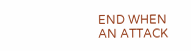END WHEN AN ATTACK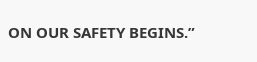ON OUR SAFETY BEGINS.”